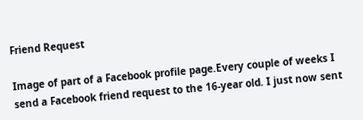Friend Request

Image of part of a Facebook profile page.Every couple of weeks I send a Facebook friend request to the 16-year old. I just now sent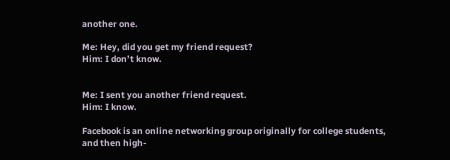another one.

Me: Hey, did you get my friend request?
Him: I don’t know.


Me: I sent you another friend request.
Him: I know.

Facebook is an online networking group originally for college students, and then high-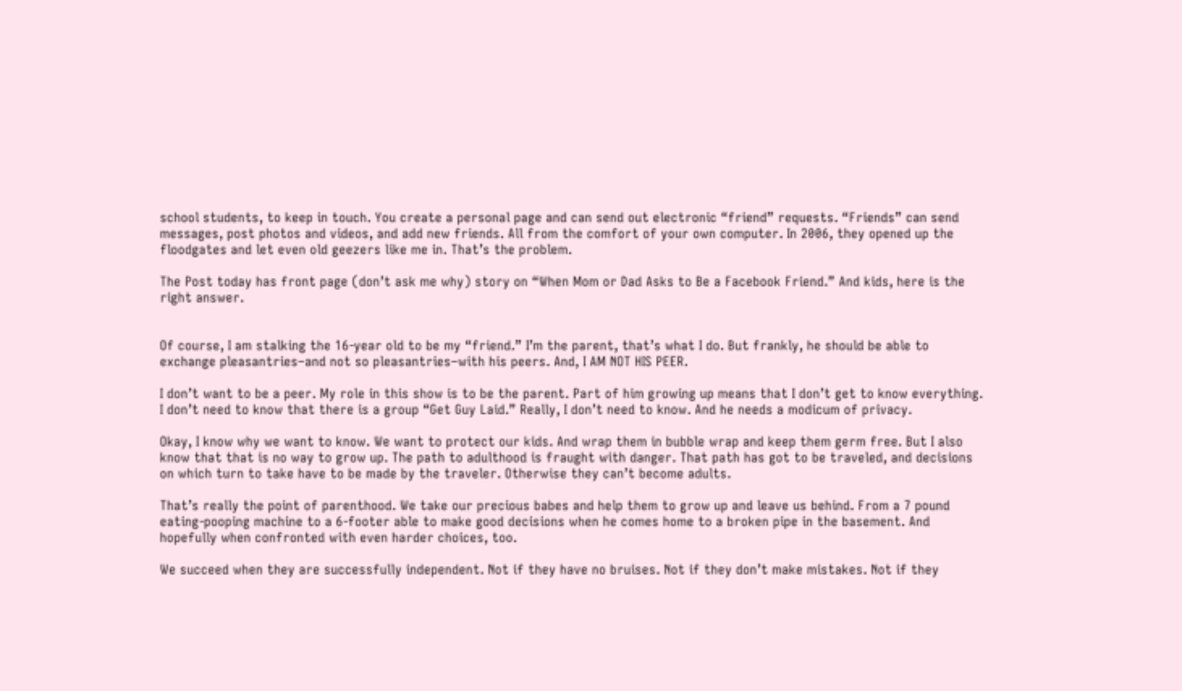school students, to keep in touch. You create a personal page and can send out electronic “friend” requests. “Friends” can send messages, post photos and videos, and add new friends. All from the comfort of your own computer. In 2006, they opened up the floodgates and let even old geezers like me in. That’s the problem.

The Post today has front page (don’t ask me why) story on “When Mom or Dad Asks to Be a Facebook Friend.” And kids, here is the right answer.


Of course, I am stalking the 16-year old to be my “friend.” I’m the parent, that’s what I do. But frankly, he should be able to exchange pleasantries–and not so pleasantries–with his peers. And, I AM NOT HIS PEER.

I don’t want to be a peer. My role in this show is to be the parent. Part of him growing up means that I don’t get to know everything. I don’t need to know that there is a group “Get Guy Laid.” Really, I don’t need to know. And he needs a modicum of privacy.

Okay, I know why we want to know. We want to protect our kids. And wrap them in bubble wrap and keep them germ free. But I also know that that is no way to grow up. The path to adulthood is fraught with danger. That path has got to be traveled, and decisions on which turn to take have to be made by the traveler. Otherwise they can’t become adults.

That’s really the point of parenthood. We take our precious babes and help them to grow up and leave us behind. From a 7 pound eating-pooping machine to a 6-footer able to make good decisions when he comes home to a broken pipe in the basement. And hopefully when confronted with even harder choices, too.

We succeed when they are successfully independent. Not if they have no bruises. Not if they don’t make mistakes. Not if they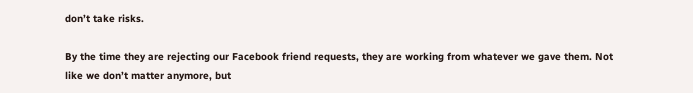don’t take risks.

By the time they are rejecting our Facebook friend requests, they are working from whatever we gave them. Not like we don’t matter anymore, but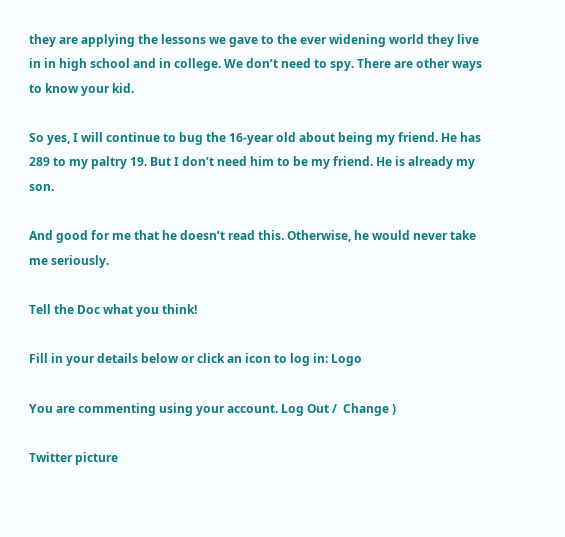they are applying the lessons we gave to the ever widening world they live in in high school and in college. We don’t need to spy. There are other ways to know your kid.

So yes, I will continue to bug the 16-year old about being my friend. He has 289 to my paltry 19. But I don’t need him to be my friend. He is already my son.

And good for me that he doesn’t read this. Otherwise, he would never take me seriously.

Tell the Doc what you think!

Fill in your details below or click an icon to log in: Logo

You are commenting using your account. Log Out /  Change )

Twitter picture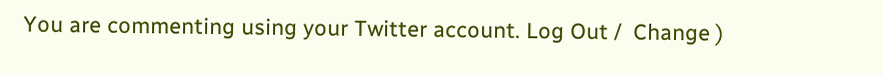You are commenting using your Twitter account. Log Out /  Change )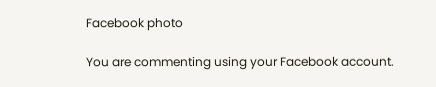Facebook photo

You are commenting using your Facebook account.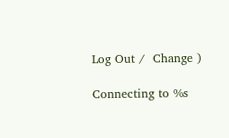Log Out /  Change )

Connecting to %s